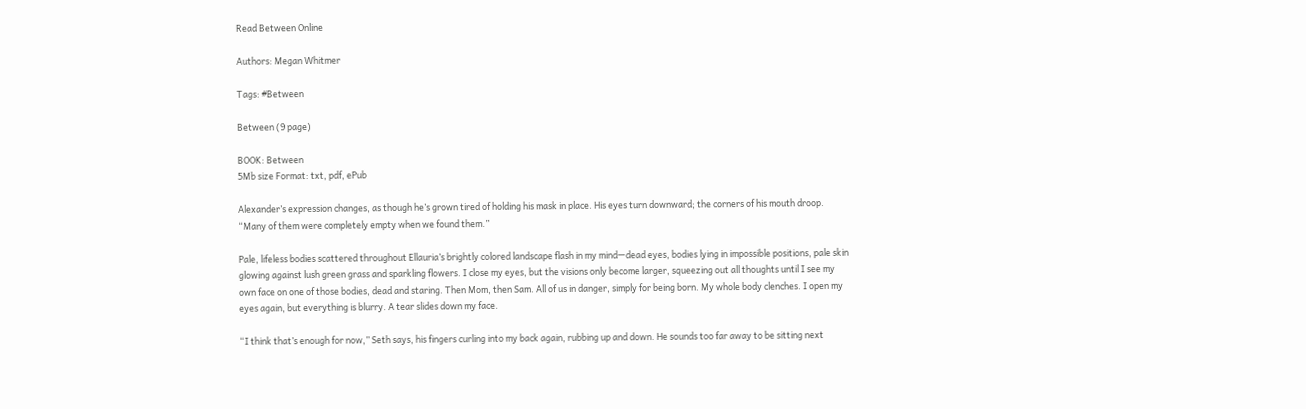Read Between Online

Authors: Megan Whitmer

Tags: #Between

Between (9 page)

BOOK: Between
5Mb size Format: txt, pdf, ePub

Alexander’s expression changes, as though he’s grown tired of holding his mask in place. His eyes turn downward; the corners of his mouth droop. “Many of them were completely empty when we found them.”

Pale, lifeless bodies scattered throughout Ellauria’s brightly colored landscape flash in my mind—dead eyes, bodies lying in impossible positions, pale skin glowing against lush green grass and sparkling flowers. I close my eyes, but the visions only become larger, squeezing out all thoughts until I see my own face on one of those bodies, dead and staring. Then Mom, then Sam. All of us in danger, simply for being born. My whole body clenches. I open my eyes again, but everything is blurry. A tear slides down my face.

“I think that’s enough for now,” Seth says, his fingers curling into my back again, rubbing up and down. He sounds too far away to be sitting next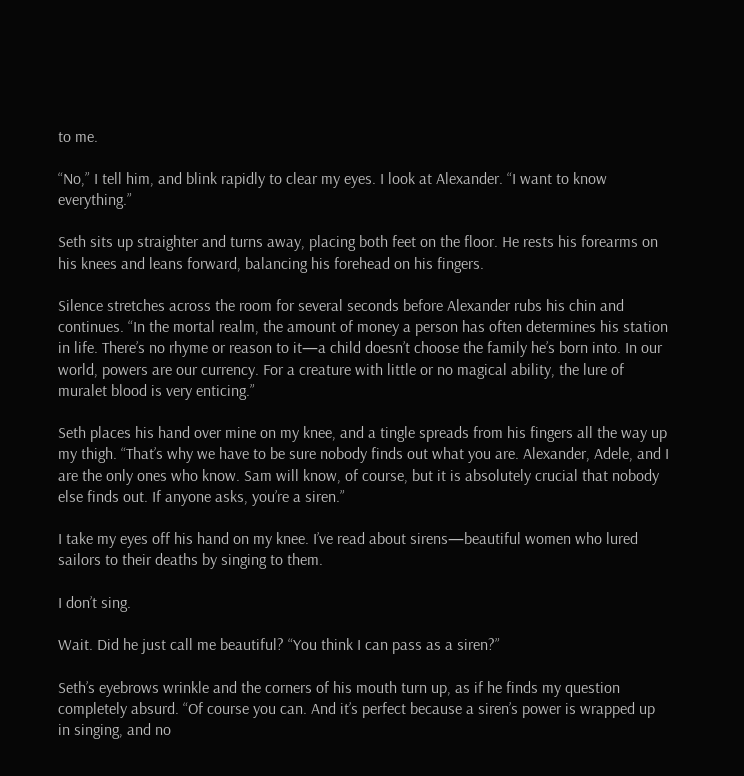to me.

“No,” I tell him, and blink rapidly to clear my eyes. I look at Alexander. “I want to know everything.”

Seth sits up straighter and turns away, placing both feet on the floor. He rests his forearms on his knees and leans forward, balancing his forehead on his fingers.

Silence stretches across the room for several seconds before Alexander rubs his chin and continues. “In the mortal realm, the amount of money a person has often determines his station in life. There’s no rhyme or reason to it—a child doesn’t choose the family he’s born into. In our world, powers are our currency. For a creature with little or no magical ability, the lure of muralet blood is very enticing.”

Seth places his hand over mine on my knee, and a tingle spreads from his fingers all the way up my thigh. “That’s why we have to be sure nobody finds out what you are. Alexander, Adele, and I are the only ones who know. Sam will know, of course, but it is absolutely crucial that nobody else finds out. If anyone asks, you’re a siren.”

I take my eyes off his hand on my knee. I’ve read about sirens—beautiful women who lured sailors to their deaths by singing to them.

I don’t sing.

Wait. Did he just call me beautiful? “You think I can pass as a siren?”

Seth’s eyebrows wrinkle and the corners of his mouth turn up, as if he finds my question completely absurd. “Of course you can. And it’s perfect because a siren’s power is wrapped up in singing, and no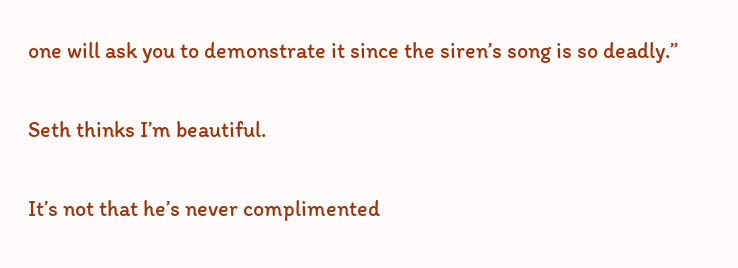one will ask you to demonstrate it since the siren’s song is so deadly.”

Seth thinks I’m beautiful.

It’s not that he’s never complimented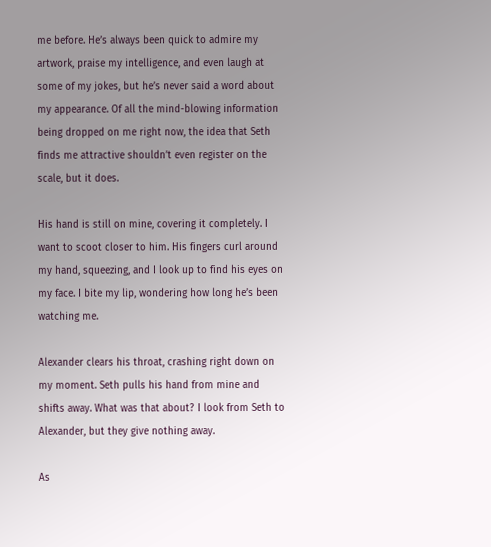me before. He’s always been quick to admire my artwork, praise my intelligence, and even laugh at some of my jokes, but he’s never said a word about my appearance. Of all the mind-blowing information being dropped on me right now, the idea that Seth finds me attractive shouldn’t even register on the scale, but it does.

His hand is still on mine, covering it completely. I want to scoot closer to him. His fingers curl around my hand, squeezing, and I look up to find his eyes on my face. I bite my lip, wondering how long he’s been watching me.

Alexander clears his throat, crashing right down on my moment. Seth pulls his hand from mine and shifts away. What was that about? I look from Seth to Alexander, but they give nothing away.

As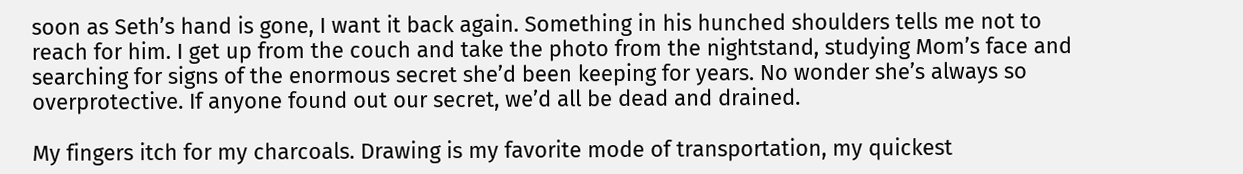soon as Seth’s hand is gone, I want it back again. Something in his hunched shoulders tells me not to reach for him. I get up from the couch and take the photo from the nightstand, studying Mom’s face and searching for signs of the enormous secret she’d been keeping for years. No wonder she’s always so overprotective. If anyone found out our secret, we’d all be dead and drained.

My fingers itch for my charcoals. Drawing is my favorite mode of transportation, my quickest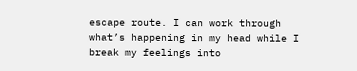escape route. I can work through what’s happening in my head while I break my feelings into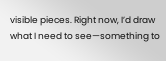visible pieces. Right now, I’d draw what I need to see—something to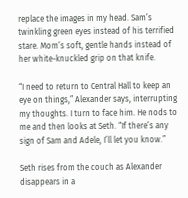replace the images in my head. Sam’s twinkling green eyes instead of his terrified stare. Mom’s soft, gentle hands instead of her white-knuckled grip on that knife.

“I need to return to Central Hall to keep an eye on things,” Alexander says, interrupting my thoughts. I turn to face him. He nods to me and then looks at Seth. “If there’s any sign of Sam and Adele, I’ll let you know.”

Seth rises from the couch as Alexander disappears in a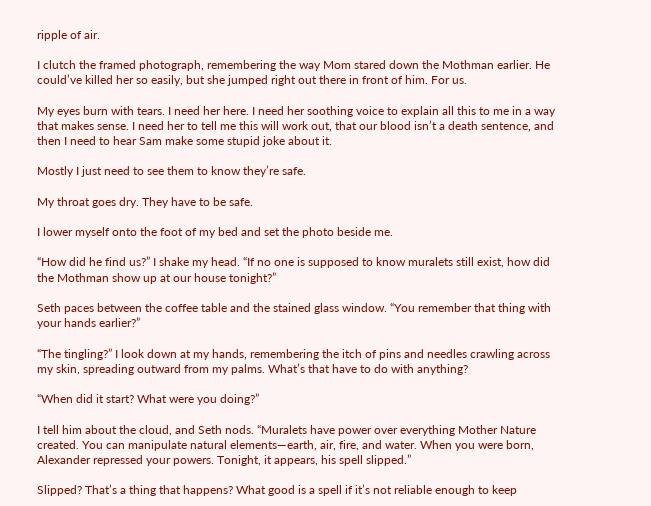ripple of air.

I clutch the framed photograph, remembering the way Mom stared down the Mothman earlier. He could’ve killed her so easily, but she jumped right out there in front of him. For us.

My eyes burn with tears. I need her here. I need her soothing voice to explain all this to me in a way that makes sense. I need her to tell me this will work out, that our blood isn’t a death sentence, and then I need to hear Sam make some stupid joke about it.

Mostly I just need to see them to know they’re safe.

My throat goes dry. They have to be safe.

I lower myself onto the foot of my bed and set the photo beside me.

“How did he find us?” I shake my head. “If no one is supposed to know muralets still exist, how did the Mothman show up at our house tonight?”

Seth paces between the coffee table and the stained glass window. “You remember that thing with your hands earlier?”

“The tingling?” I look down at my hands, remembering the itch of pins and needles crawling across my skin, spreading outward from my palms. What’s that have to do with anything?

“When did it start? What were you doing?”

I tell him about the cloud, and Seth nods. “Muralets have power over everything Mother Nature created. You can manipulate natural elements—earth, air, fire, and water. When you were born, Alexander repressed your powers. Tonight, it appears, his spell slipped.”

Slipped? That’s a thing that happens? What good is a spell if it’s not reliable enough to keep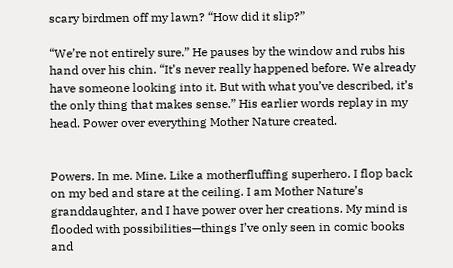scary birdmen off my lawn? “How did it slip?”

“We’re not entirely sure.” He pauses by the window and rubs his hand over his chin. “It’s never really happened before. We already have someone looking into it. But with what you’ve described, it’s the only thing that makes sense.” His earlier words replay in my head. Power over everything Mother Nature created.


Powers. In me. Mine. Like a motherfluffing superhero. I flop back on my bed and stare at the ceiling. I am Mother Nature’s granddaughter, and I have power over her creations. My mind is flooded with possibilities—things I’ve only seen in comic books and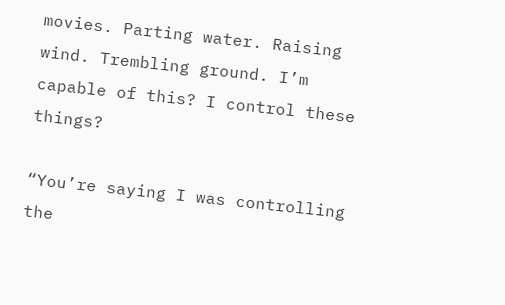movies. Parting water. Raising wind. Trembling ground. I’m capable of this? I control these things?

“You’re saying I was controlling the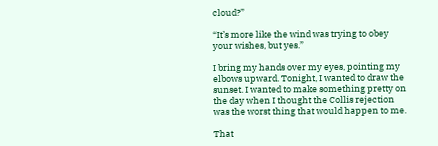cloud?”

“It’s more like the wind was trying to obey your wishes, but yes.”

I bring my hands over my eyes, pointing my elbows upward. Tonight, I wanted to draw the sunset. I wanted to make something pretty on the day when I thought the Collis rejection was the worst thing that would happen to me.

That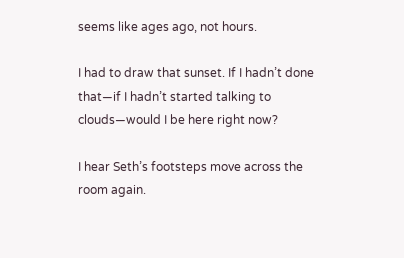seems like ages ago, not hours.

I had to draw that sunset. If I hadn’t done that—if I hadn’t started talking to clouds—would I be here right now?

I hear Seth’s footsteps move across the room again.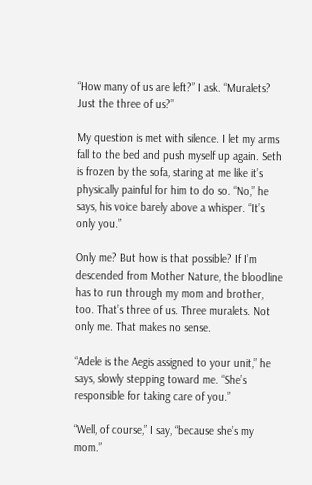“How many of us are left?” I ask. “Muralets? Just the three of us?”

My question is met with silence. I let my arms fall to the bed and push myself up again. Seth is frozen by the sofa, staring at me like it’s physically painful for him to do so. “No,” he says, his voice barely above a whisper. “It’s only you.”

Only me? But how is that possible? If I’m descended from Mother Nature, the bloodline has to run through my mom and brother, too. That’s three of us. Three muralets. Not only me. That makes no sense.

“Adele is the Aegis assigned to your unit,” he says, slowly stepping toward me. “She’s responsible for taking care of you.”

“Well, of course,” I say, “because she’s my mom.”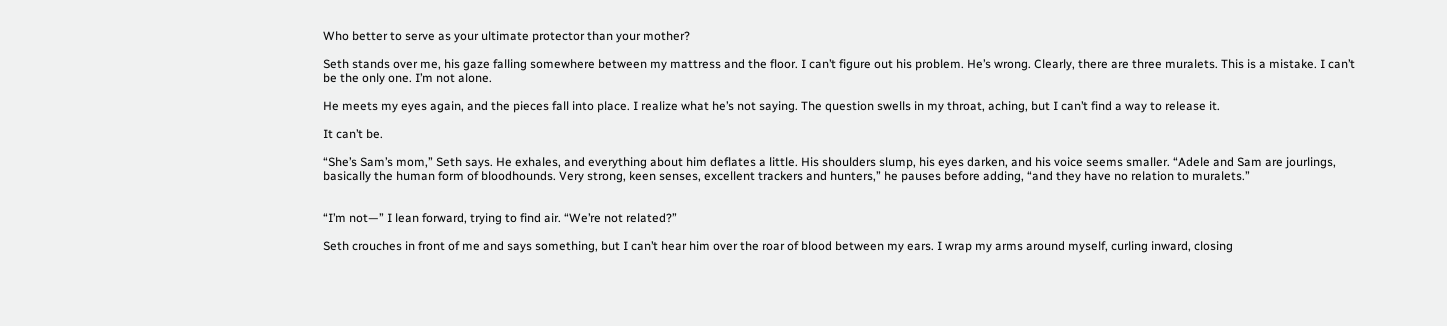Who better to serve as your ultimate protector than your mother?

Seth stands over me, his gaze falling somewhere between my mattress and the floor. I can’t figure out his problem. He’s wrong. Clearly, there are three muralets. This is a mistake. I can’t be the only one. I’m not alone.

He meets my eyes again, and the pieces fall into place. I realize what he’s not saying. The question swells in my throat, aching, but I can’t find a way to release it.

It can’t be.

“She’s Sam’s mom,” Seth says. He exhales, and everything about him deflates a little. His shoulders slump, his eyes darken, and his voice seems smaller. “Adele and Sam are jourlings, basically the human form of bloodhounds. Very strong, keen senses, excellent trackers and hunters,” he pauses before adding, “and they have no relation to muralets.”


“I’m not—” I lean forward, trying to find air. “We’re not related?”

Seth crouches in front of me and says something, but I can’t hear him over the roar of blood between my ears. I wrap my arms around myself, curling inward, closing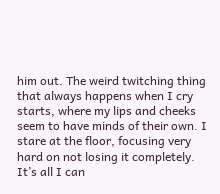him out. The weird twitching thing that always happens when I cry starts, where my lips and cheeks seem to have minds of their own. I stare at the floor, focusing very hard on not losing it completely. It’s all I can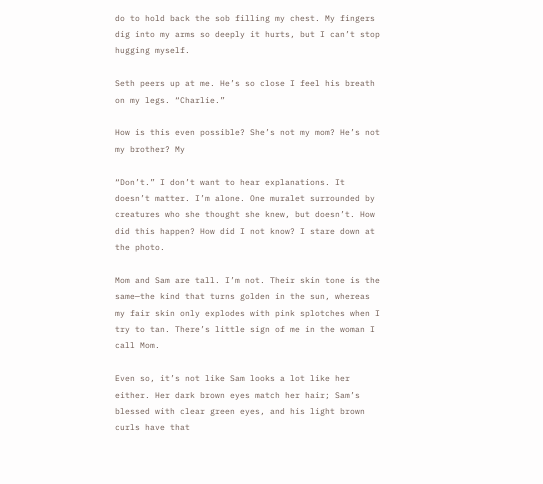do to hold back the sob filling my chest. My fingers dig into my arms so deeply it hurts, but I can’t stop hugging myself.

Seth peers up at me. He’s so close I feel his breath on my legs. “Charlie.”

How is this even possible? She’s not my mom? He’s not my brother? My

“Don’t.” I don’t want to hear explanations. It doesn’t matter. I’m alone. One muralet surrounded by creatures who she thought she knew, but doesn’t. How did this happen? How did I not know? I stare down at the photo.

Mom and Sam are tall. I’m not. Their skin tone is the same—the kind that turns golden in the sun, whereas my fair skin only explodes with pink splotches when I try to tan. There’s little sign of me in the woman I call Mom.

Even so, it’s not like Sam looks a lot like her either. Her dark brown eyes match her hair; Sam’s blessed with clear green eyes, and his light brown curls have that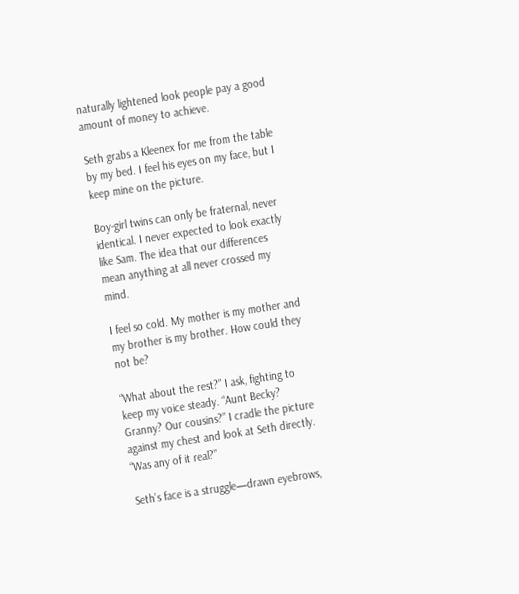naturally lightened look people pay a good amount of money to achieve.

Seth grabs a Kleenex for me from the table by my bed. I feel his eyes on my face, but I keep mine on the picture.

Boy-girl twins can only be fraternal, never identical. I never expected to look exactly like Sam. The idea that our differences mean anything at all never crossed my mind.

I feel so cold. My mother is my mother and my brother is my brother. How could they not be?

“What about the rest?” I ask, fighting to keep my voice steady. “Aunt Becky? Granny? Our cousins?” I cradle the picture against my chest and look at Seth directly. “Was any of it real?”

Seth’s face is a struggle—drawn eyebrows,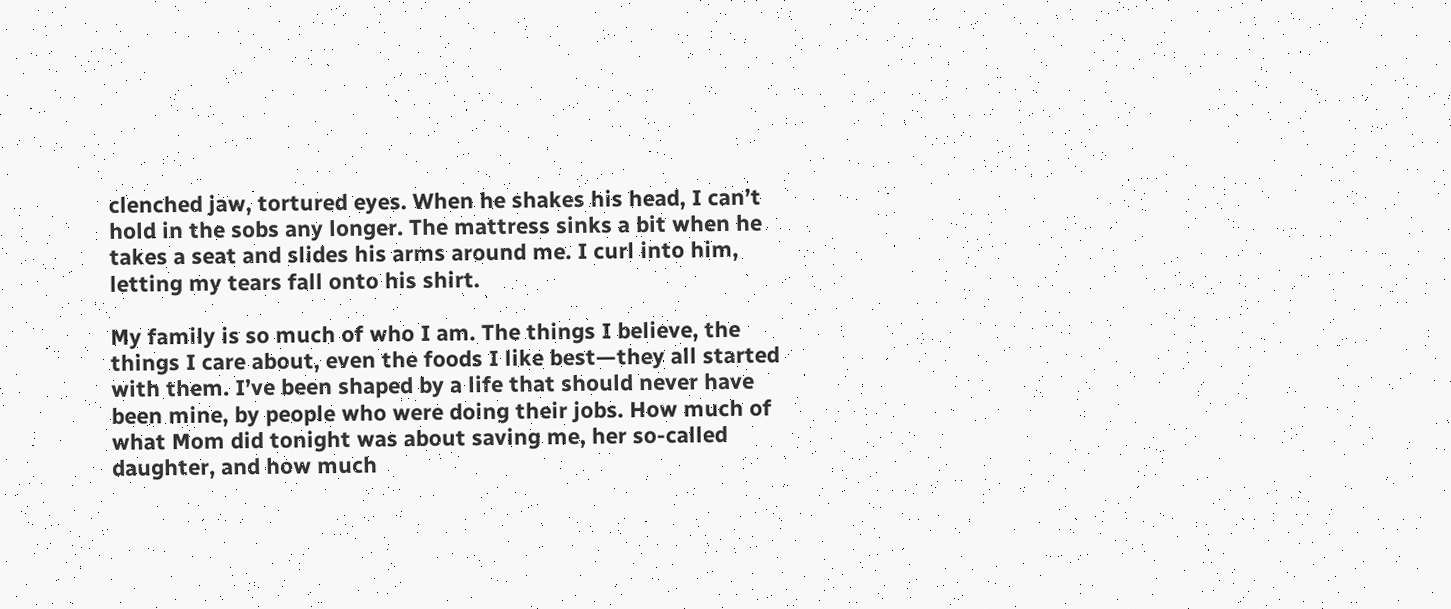clenched jaw, tortured eyes. When he shakes his head, I can’t hold in the sobs any longer. The mattress sinks a bit when he takes a seat and slides his arms around me. I curl into him, letting my tears fall onto his shirt.

My family is so much of who I am. The things I believe, the things I care about, even the foods I like best—they all started with them. I’ve been shaped by a life that should never have been mine, by people who were doing their jobs. How much of what Mom did tonight was about saving me, her so-called daughter, and how much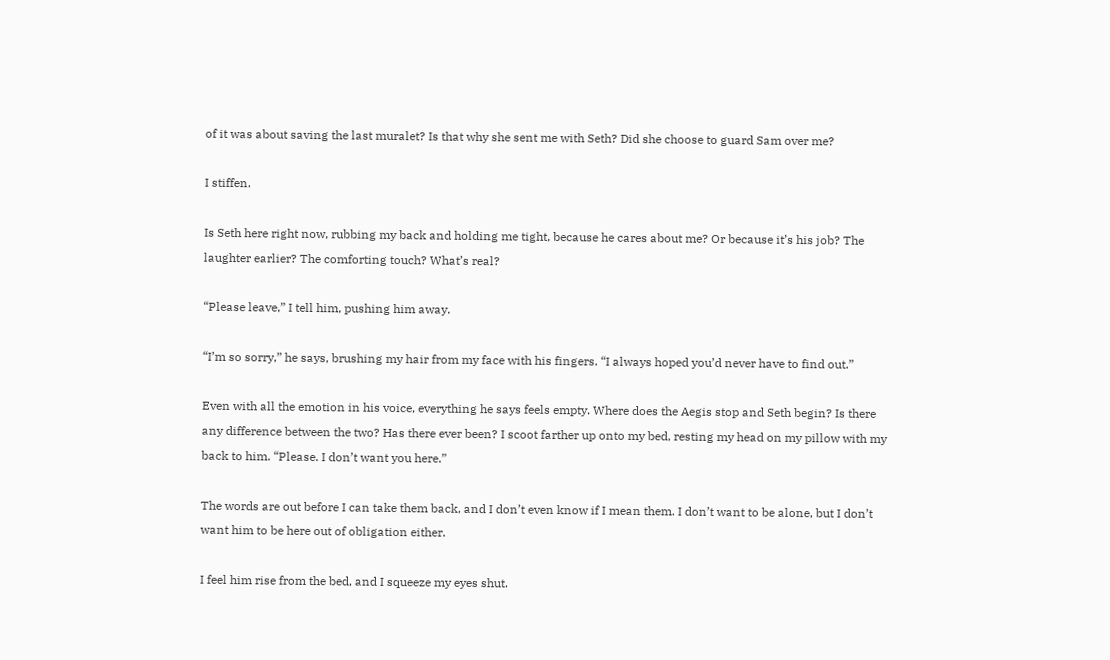of it was about saving the last muralet? Is that why she sent me with Seth? Did she choose to guard Sam over me?

I stiffen.

Is Seth here right now, rubbing my back and holding me tight, because he cares about me? Or because it’s his job? The laughter earlier? The comforting touch? What’s real?

“Please leave,” I tell him, pushing him away.

“I’m so sorry,” he says, brushing my hair from my face with his fingers. “I always hoped you’d never have to find out.”

Even with all the emotion in his voice, everything he says feels empty. Where does the Aegis stop and Seth begin? Is there any difference between the two? Has there ever been? I scoot farther up onto my bed, resting my head on my pillow with my back to him. “Please. I don’t want you here.”

The words are out before I can take them back, and I don’t even know if I mean them. I don’t want to be alone, but I don’t want him to be here out of obligation either.

I feel him rise from the bed, and I squeeze my eyes shut.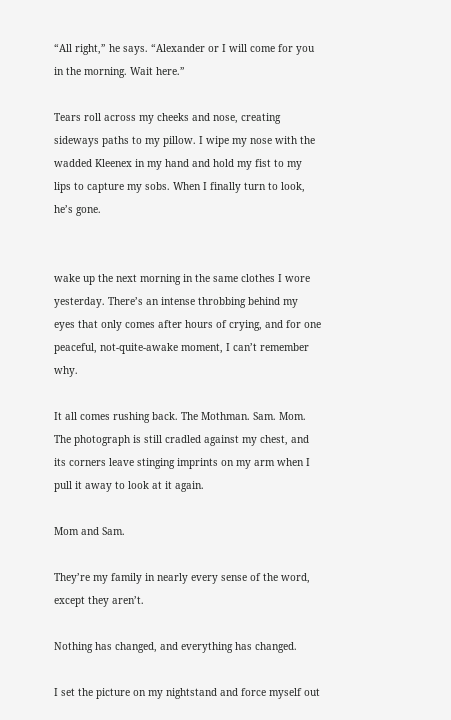“All right,” he says. “Alexander or I will come for you in the morning. Wait here.”

Tears roll across my cheeks and nose, creating sideways paths to my pillow. I wipe my nose with the wadded Kleenex in my hand and hold my fist to my lips to capture my sobs. When I finally turn to look, he’s gone.


wake up the next morning in the same clothes I wore yesterday. There’s an intense throbbing behind my eyes that only comes after hours of crying, and for one peaceful, not-quite-awake moment, I can’t remember why.

It all comes rushing back. The Mothman. Sam. Mom. The photograph is still cradled against my chest, and its corners leave stinging imprints on my arm when I pull it away to look at it again.

Mom and Sam.

They’re my family in nearly every sense of the word, except they aren’t.

Nothing has changed, and everything has changed.

I set the picture on my nightstand and force myself out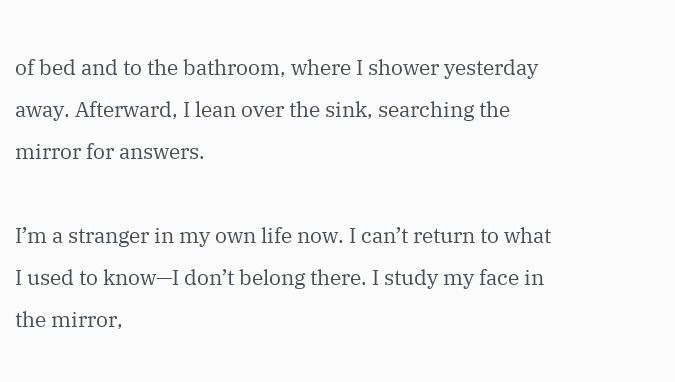of bed and to the bathroom, where I shower yesterday away. Afterward, I lean over the sink, searching the mirror for answers.

I’m a stranger in my own life now. I can’t return to what I used to know—I don’t belong there. I study my face in the mirror,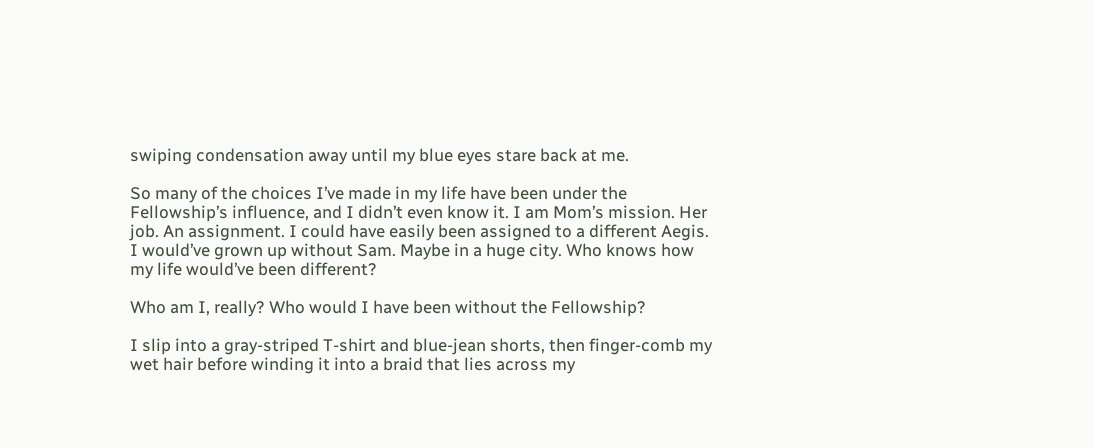swiping condensation away until my blue eyes stare back at me.

So many of the choices I’ve made in my life have been under the Fellowship’s influence, and I didn’t even know it. I am Mom’s mission. Her job. An assignment. I could have easily been assigned to a different Aegis. I would’ve grown up without Sam. Maybe in a huge city. Who knows how my life would’ve been different?

Who am I, really? Who would I have been without the Fellowship?

I slip into a gray-striped T-shirt and blue-jean shorts, then finger-comb my wet hair before winding it into a braid that lies across my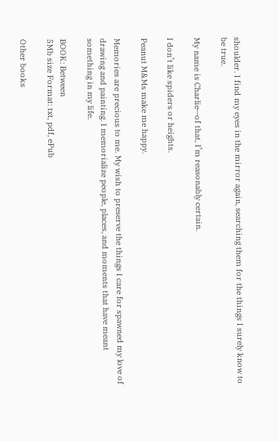shoulder. I find my eyes in the mirror again, searching them for the things I surely know to be true.

My name is Charlie—of that, I’m reasonably certain.

I don’t like spiders or heights.

Peanut M&Ms make me happy.

Memories are precious to me. My wish to preserve the things I care for spawned my love of drawing and painting. I memorialize people, places, and moments that have meant something in my life.

BOOK: Between
5Mb size Format: txt, pdf, ePub

Other books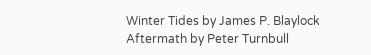Winter Tides by James P. Blaylock
Aftermath by Peter Turnbull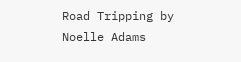Road Tripping by Noelle Adams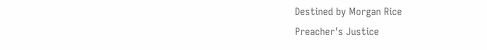Destined by Morgan Rice
Preacher's Justice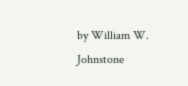by William W. Johnstone